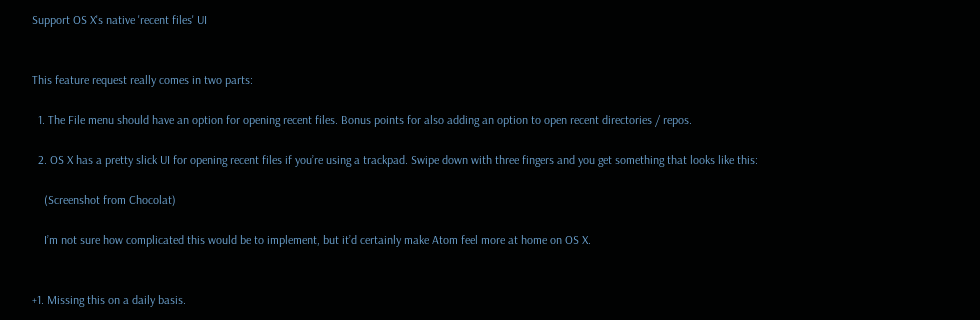Support OS X's native 'recent files' UI


This feature request really comes in two parts:

  1. The File menu should have an option for opening recent files. Bonus points for also adding an option to open recent directories / repos.

  2. OS X has a pretty slick UI for opening recent files if you’re using a trackpad. Swipe down with three fingers and you get something that looks like this:

    (Screenshot from Chocolat)

    I’m not sure how complicated this would be to implement, but it’d certainly make Atom feel more at home on OS X.


+1. Missing this on a daily basis.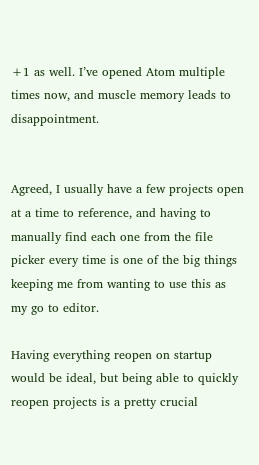+1 as well. I’ve opened Atom multiple times now, and muscle memory leads to disappointment.


Agreed, I usually have a few projects open at a time to reference, and having to manually find each one from the file picker every time is one of the big things keeping me from wanting to use this as my go to editor.

Having everything reopen on startup would be ideal, but being able to quickly reopen projects is a pretty crucial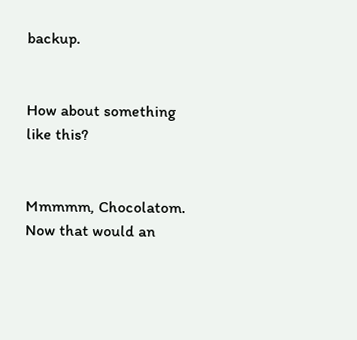backup.


How about something like this?


Mmmmm, Chocolatom. Now that would an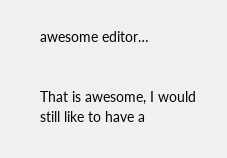awesome editor…


That is awesome, I would still like to have a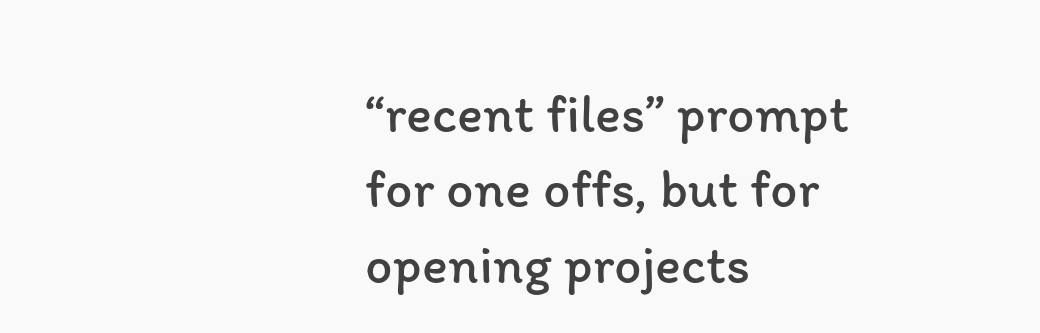“recent files” prompt for one offs, but for opening projects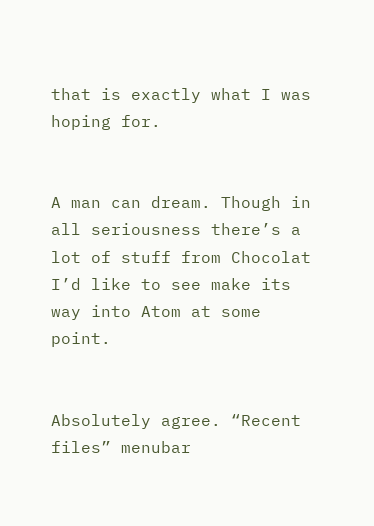that is exactly what I was hoping for.


A man can dream. Though in all seriousness there’s a lot of stuff from Chocolat I’d like to see make its way into Atom at some point.


Absolutely agree. “Recent files” menubar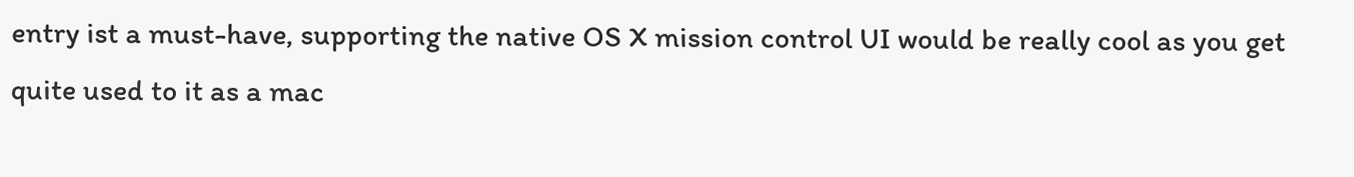entry ist a must-have, supporting the native OS X mission control UI would be really cool as you get quite used to it as a mac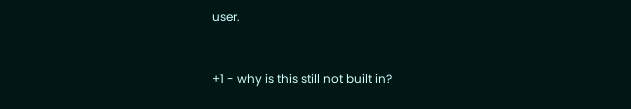user.


+1 - why is this still not built in?